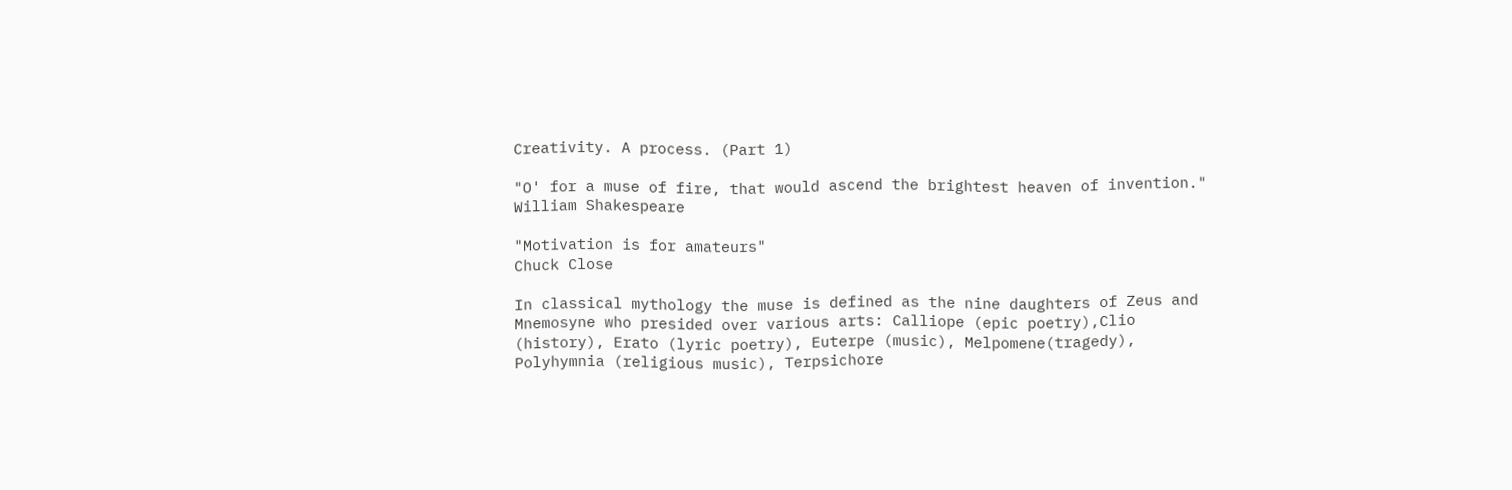Creativity. A process. (Part 1)

"O' for a muse of fire, that would ascend the brightest heaven of invention."
William Shakespeare

"Motivation is for amateurs"
Chuck Close

In classical mythology the muse is defined as the nine daughters of Zeus and Mnemosyne who presided over various arts: Calliope (epic poetry),Clio (history), Erato (lyric poetry), Euterpe (music), Melpomene(tragedy), Polyhymnia (religious music), Terpsichore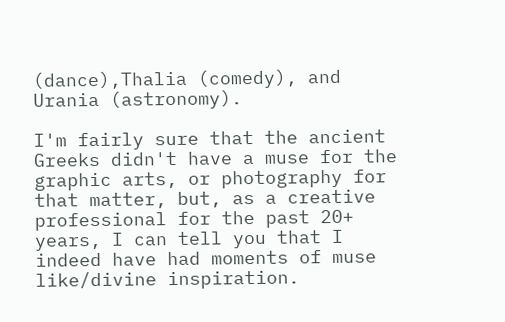(dance),Thalia (comedy), and Urania (astronomy).

I'm fairly sure that the ancient Greeks didn't have a muse for the graphic arts, or photography for that matter, but, as a creative professional for the past 20+ years, I can tell you that I indeed have had moments of muse like/divine inspiration.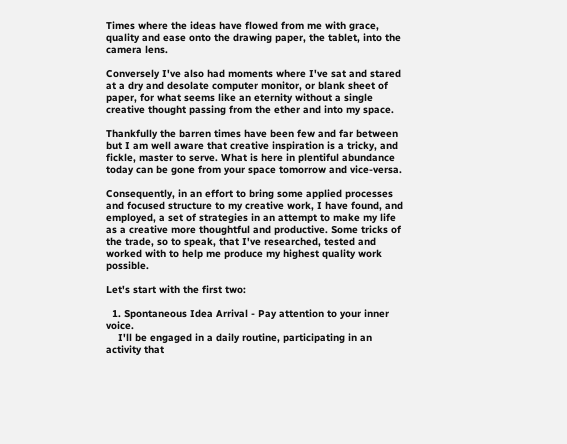Times where the ideas have flowed from me with grace, quality and ease onto the drawing paper, the tablet, into the camera lens.

Conversely I've also had moments where I've sat and stared at a dry and desolate computer monitor, or blank sheet of paper, for what seems like an eternity without a single creative thought passing from the ether and into my space.

Thankfully the barren times have been few and far between but I am well aware that creative inspiration is a tricky, and fickle, master to serve. What is here in plentiful abundance today can be gone from your space tomorrow and vice-versa.

Consequently, in an effort to bring some applied processes and focused structure to my creative work, I have found, and employed, a set of strategies in an attempt to make my life as a creative more thoughtful and productive. Some tricks of the trade, so to speak, that I've researched, tested and worked with to help me produce my highest quality work possible.

Let's start with the first two:

  1. Spontaneous Idea Arrival - Pay attention to your inner voice.
    I'll be engaged in a daily routine, participating in an activity that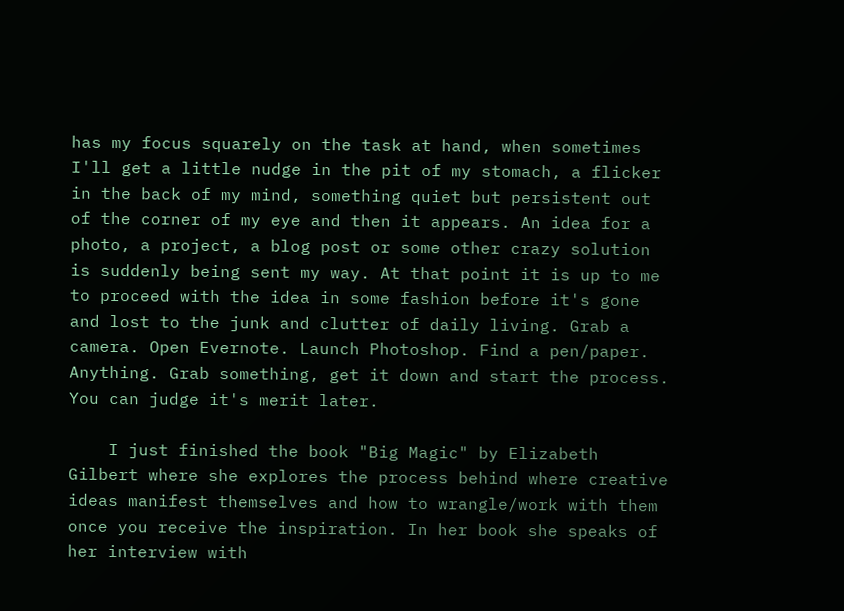has my focus squarely on the task at hand, when sometimes I'll get a little nudge in the pit of my stomach, a flicker in the back of my mind, something quiet but persistent out of the corner of my eye and then it appears. An idea for a photo, a project, a blog post or some other crazy solution is suddenly being sent my way. At that point it is up to me to proceed with the idea in some fashion before it's gone and lost to the junk and clutter of daily living. Grab a camera. Open Evernote. Launch Photoshop. Find a pen/paper. Anything. Grab something, get it down and start the process. You can judge it's merit later.

    I just finished the book "Big Magic" by Elizabeth Gilbert where she explores the process behind where creative ideas manifest themselves and how to wrangle/work with them once you receive the inspiration. In her book she speaks of her interview with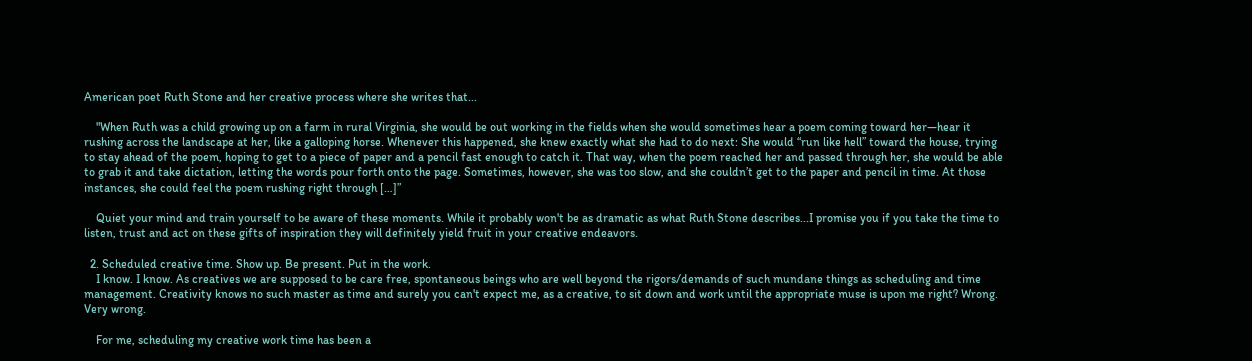American poet Ruth Stone and her creative process where she writes that...

    "When Ruth was a child growing up on a farm in rural Virginia, she would be out working in the fields when she would sometimes hear a poem coming toward her—hear it rushing across the landscape at her, like a galloping horse. Whenever this happened, she knew exactly what she had to do next: She would “run like hell” toward the house, trying to stay ahead of the poem, hoping to get to a piece of paper and a pencil fast enough to catch it. That way, when the poem reached her and passed through her, she would be able to grab it and take dictation, letting the words pour forth onto the page. Sometimes, however, she was too slow, and she couldn’t get to the paper and pencil in time. At those instances, she could feel the poem rushing right through […]”

    Quiet your mind and train yourself to be aware of these moments. While it probably won't be as dramatic as what Ruth Stone describes...I promise you if you take the time to listen, trust and act on these gifts of inspiration they will definitely yield fruit in your creative endeavors.

  2. Scheduled creative time. Show up. Be present. Put in the work.
    I know. I know. As creatives we are supposed to be care free, spontaneous beings who are well beyond the rigors/demands of such mundane things as scheduling and time management. Creativity knows no such master as time and surely you can't expect me, as a creative, to sit down and work until the appropriate muse is upon me right? Wrong. Very wrong.

    For me, scheduling my creative work time has been a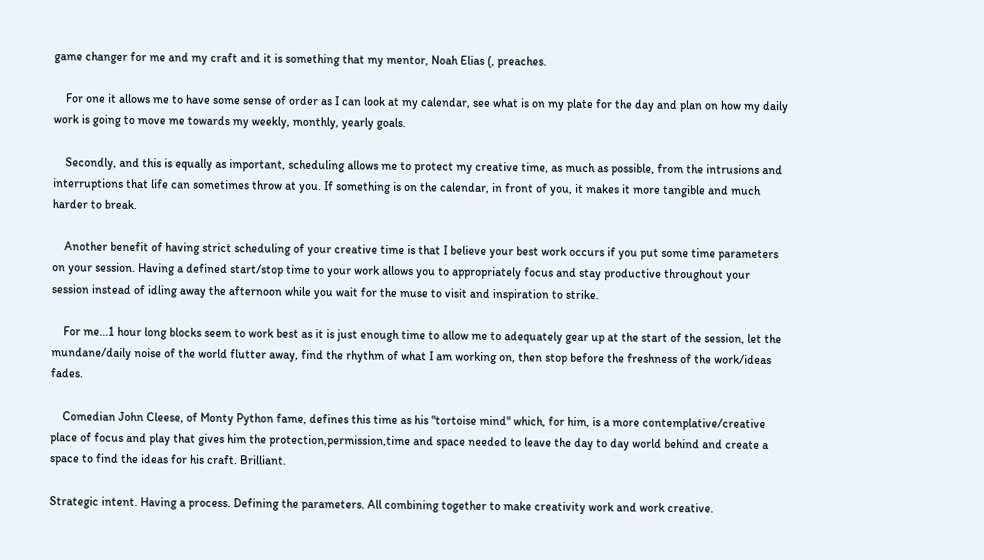game changer for me and my craft and it is something that my mentor, Noah Elias (, preaches.

    For one it allows me to have some sense of order as I can look at my calendar, see what is on my plate for the day and plan on how my daily work is going to move me towards my weekly, monthly, yearly goals.

    Secondly, and this is equally as important, scheduling allows me to protect my creative time, as much as possible, from the intrusions and interruptions that life can sometimes throw at you. If something is on the calendar, in front of you, it makes it more tangible and much harder to break.

    Another benefit of having strict scheduling of your creative time is that I believe your best work occurs if you put some time parameters on your session. Having a defined start/stop time to your work allows you to appropriately focus and stay productive throughout your session instead of idling away the afternoon while you wait for the muse to visit and inspiration to strike.

    For me...1 hour long blocks seem to work best as it is just enough time to allow me to adequately gear up at the start of the session, let the mundane/daily noise of the world flutter away, find the rhythm of what I am working on, then stop before the freshness of the work/ideas fades.

    Comedian John Cleese, of Monty Python fame, defines this time as his "tortoise mind" which, for him, is a more contemplative/creative place of focus and play that gives him the protection,permission,time and space needed to leave the day to day world behind and create a space to find the ideas for his craft. Brilliant.

Strategic intent. Having a process. Defining the parameters. All combining together to make creativity work and work creative.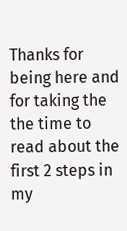Thanks for being here and for taking the the time to read about the first 2 steps in my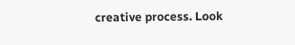creative process. Look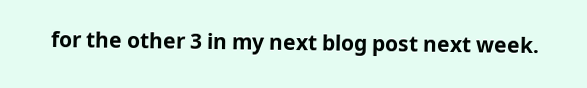for the other 3 in my next blog post next week.